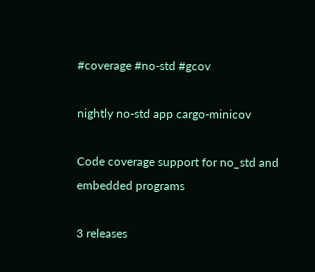#coverage #no-std #gcov

nightly no-std app cargo-minicov

Code coverage support for no_std and embedded programs

3 releases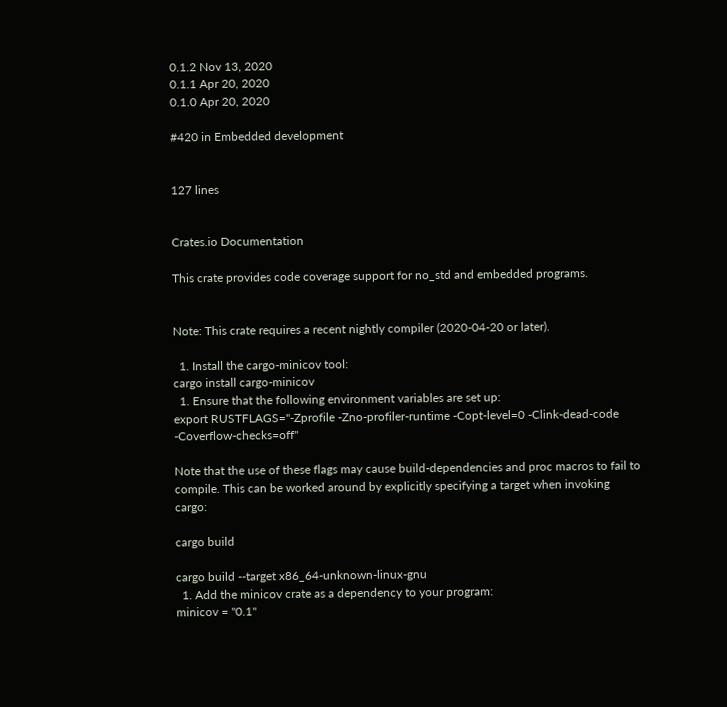0.1.2 Nov 13, 2020
0.1.1 Apr 20, 2020
0.1.0 Apr 20, 2020

#420 in Embedded development


127 lines


Crates.io Documentation

This crate provides code coverage support for no_std and embedded programs.


Note: This crate requires a recent nightly compiler (2020-04-20 or later).

  1. Install the cargo-minicov tool:
cargo install cargo-minicov
  1. Ensure that the following environment variables are set up:
export RUSTFLAGS="-Zprofile -Zno-profiler-runtime -Copt-level=0 -Clink-dead-code -Coverflow-checks=off"

Note that the use of these flags may cause build-dependencies and proc macros to fail to compile. This can be worked around by explicitly specifying a target when invoking cargo:

cargo build

cargo build --target x86_64-unknown-linux-gnu
  1. Add the minicov crate as a dependency to your program:
minicov = "0.1"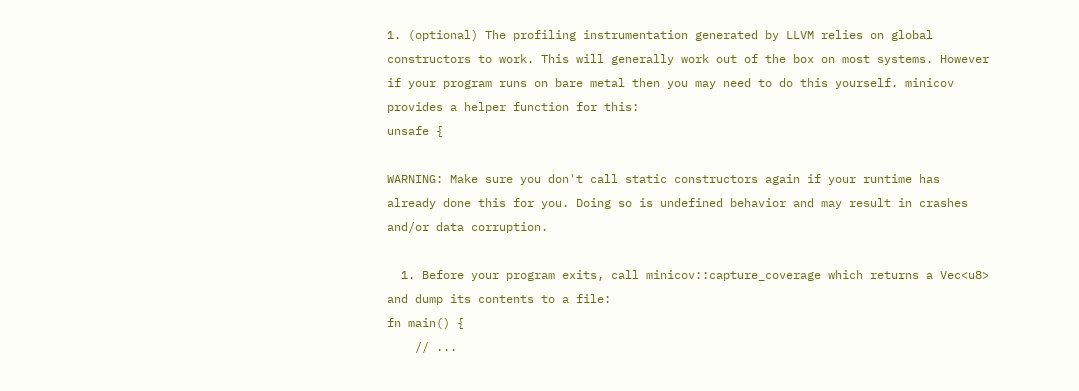1. (optional) The profiling instrumentation generated by LLVM relies on global constructors to work. This will generally work out of the box on most systems. However if your program runs on bare metal then you may need to do this yourself. minicov provides a helper function for this:
unsafe {

WARNING: Make sure you don't call static constructors again if your runtime has already done this for you. Doing so is undefined behavior and may result in crashes and/or data corruption.

  1. Before your program exits, call minicov::capture_coverage which returns a Vec<u8> and dump its contents to a file:
fn main() {
    // ...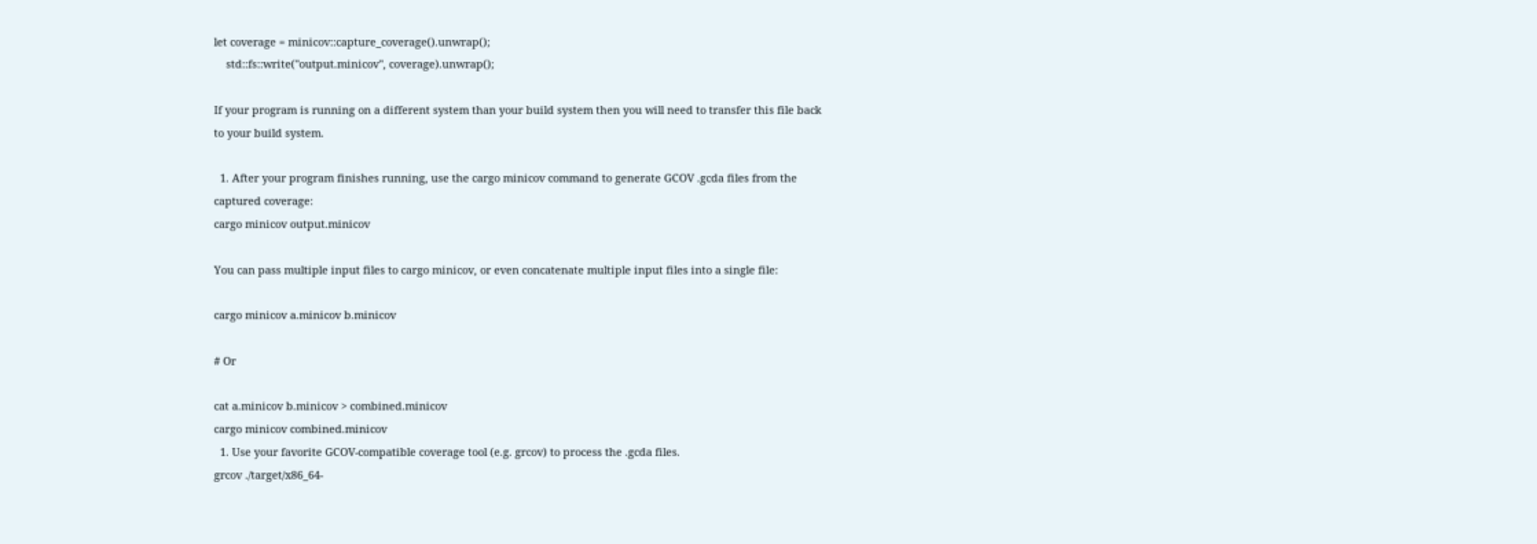let coverage = minicov::capture_coverage().unwrap();
    std::fs::write("output.minicov", coverage).unwrap();

If your program is running on a different system than your build system then you will need to transfer this file back to your build system.

  1. After your program finishes running, use the cargo minicov command to generate GCOV .gcda files from the captured coverage:
cargo minicov output.minicov

You can pass multiple input files to cargo minicov, or even concatenate multiple input files into a single file:

cargo minicov a.minicov b.minicov

# Or

cat a.minicov b.minicov > combined.minicov
cargo minicov combined.minicov
  1. Use your favorite GCOV-compatible coverage tool (e.g. grcov) to process the .gcda files.
grcov ./target/x86_64-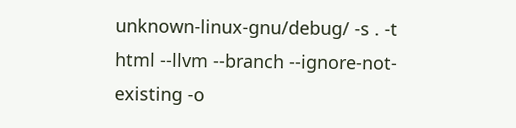unknown-linux-gnu/debug/ -s . -t html --llvm --branch --ignore-not-existing -o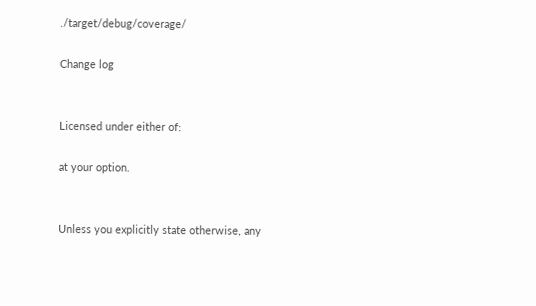./target/debug/coverage/

Change log


Licensed under either of:

at your option.


Unless you explicitly state otherwise, any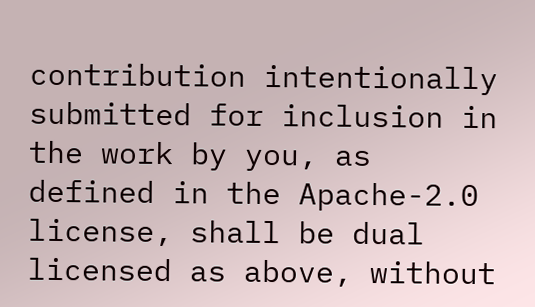contribution intentionally submitted for inclusion in the work by you, as defined in the Apache-2.0 license, shall be dual licensed as above, without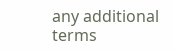any additional terms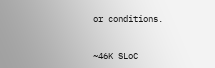or conditions.


~46K SLoC